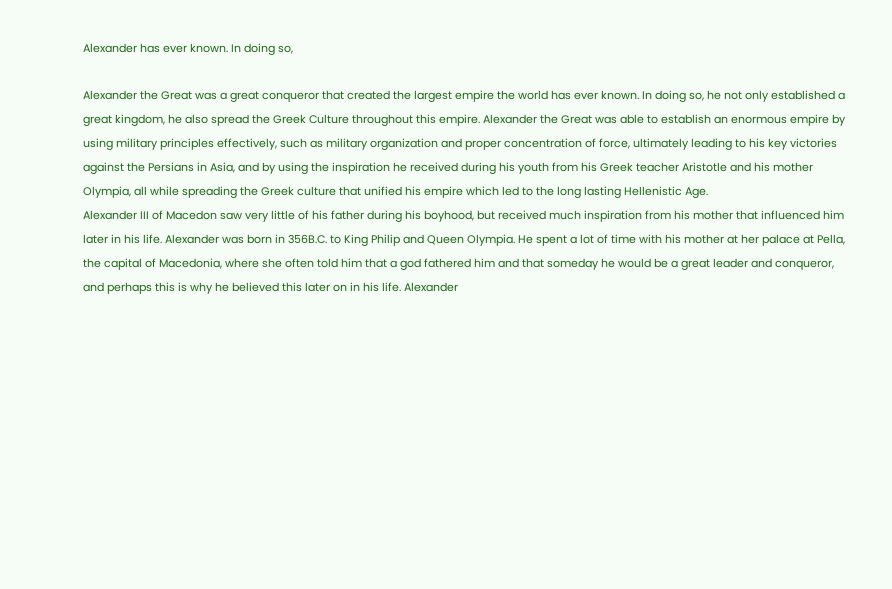Alexander has ever known. In doing so,

Alexander the Great was a great conqueror that created the largest empire the world has ever known. In doing so, he not only established a great kingdom, he also spread the Greek Culture throughout this empire. Alexander the Great was able to establish an enormous empire by using military principles effectively, such as military organization and proper concentration of force, ultimately leading to his key victories against the Persians in Asia, and by using the inspiration he received during his youth from his Greek teacher Aristotle and his mother Olympia, all while spreading the Greek culture that unified his empire which led to the long lasting Hellenistic Age.
Alexander III of Macedon saw very little of his father during his boyhood, but received much inspiration from his mother that influenced him later in his life. Alexander was born in 356B.C. to King Philip and Queen Olympia. He spent a lot of time with his mother at her palace at Pella, the capital of Macedonia, where she often told him that a god fathered him and that someday he would be a great leader and conqueror, and perhaps this is why he believed this later on in his life. Alexander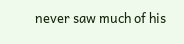never saw much of his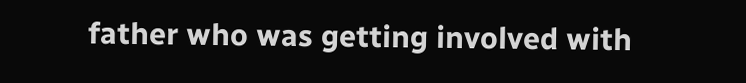father who was getting involved with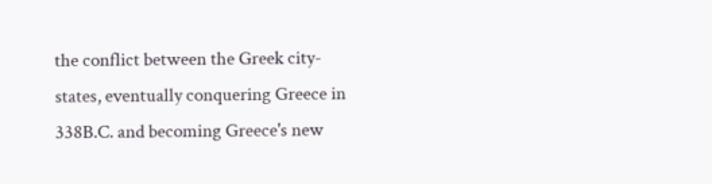the conflict between the Greek city-states, eventually conquering Greece in 338B.C. and becoming Greece's new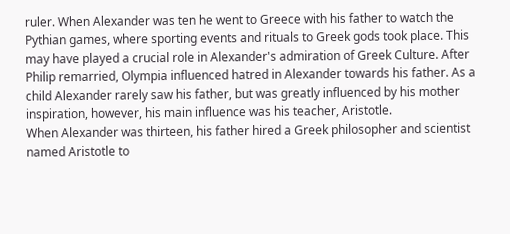ruler. When Alexander was ten he went to Greece with his father to watch the Pythian games, where sporting events and rituals to Greek gods took place. This may have played a crucial role in Alexander's admiration of Greek Culture. After Philip remarried, Olympia influenced hatred in Alexander towards his father. As a child Alexander rarely saw his father, but was greatly influenced by his mother inspiration, however, his main influence was his teacher, Aristotle.
When Alexander was thirteen, his father hired a Greek philosopher and scientist named Aristotle to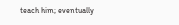teach him; eventually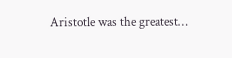Aristotle was the greatest…